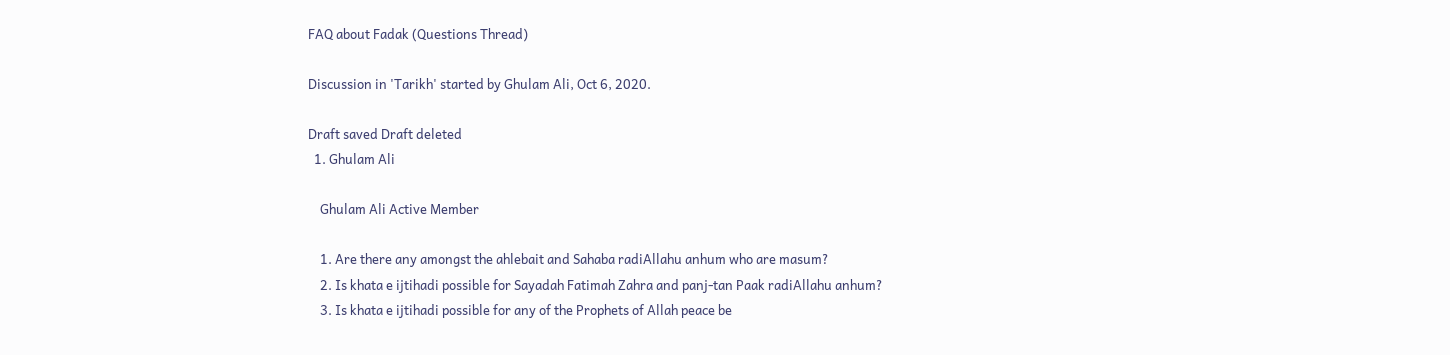FAQ about Fadak (Questions Thread)

Discussion in 'Tarikh' started by Ghulam Ali, Oct 6, 2020.

Draft saved Draft deleted
  1. Ghulam Ali

    Ghulam Ali Active Member

    1. Are there any amongst the ahlebait and Sahaba radiAllahu anhum who are masum?
    2. Is khata e ijtihadi possible for Sayadah Fatimah Zahra and panj-tan Paak radiAllahu anhum?
    3. Is khata e ijtihadi possible for any of the Prophets of Allah peace be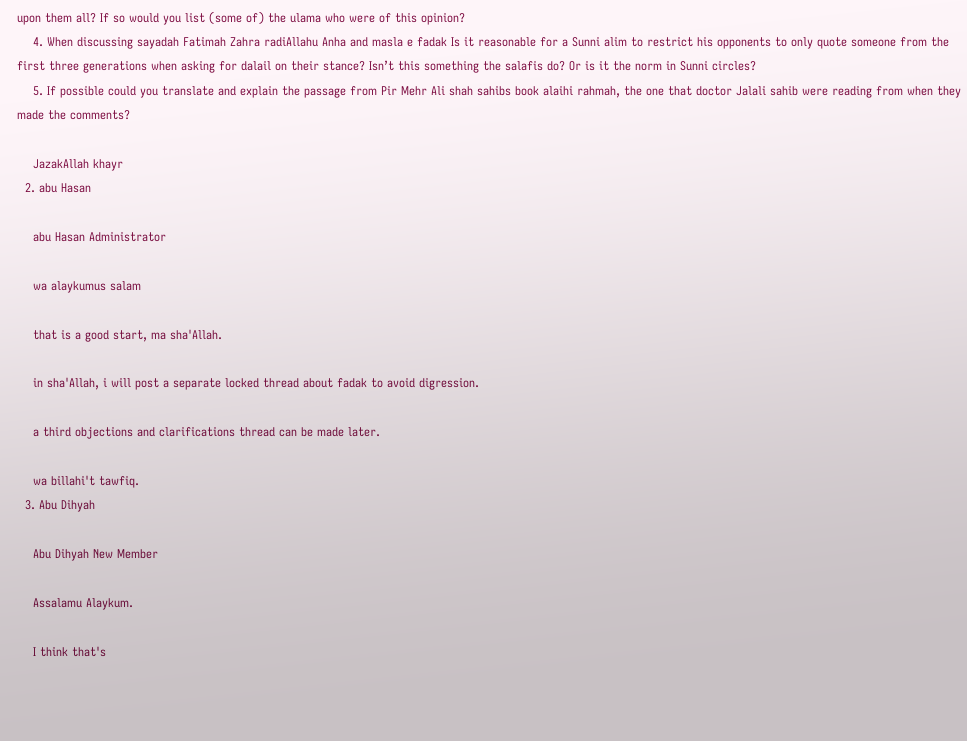upon them all? If so would you list (some of) the ulama who were of this opinion?
    4. When discussing sayadah Fatimah Zahra radiAllahu Anha and masla e fadak Is it reasonable for a Sunni alim to restrict his opponents to only quote someone from the first three generations when asking for dalail on their stance? Isn’t this something the salafis do? Or is it the norm in Sunni circles?
    5. If possible could you translate and explain the passage from Pir Mehr Ali shah sahibs book alaihi rahmah, the one that doctor Jalali sahib were reading from when they made the comments?

    JazakAllah khayr
  2. abu Hasan

    abu Hasan Administrator

    wa alaykumus salam

    that is a good start, ma sha'Allah.

    in sha'Allah, i will post a separate locked thread about fadak to avoid digression.

    a third objections and clarifications thread can be made later.

    wa billahi't tawfiq.
  3. Abu Dihyah

    Abu Dihyah New Member

    Assalamu Alaykum.

    I think that's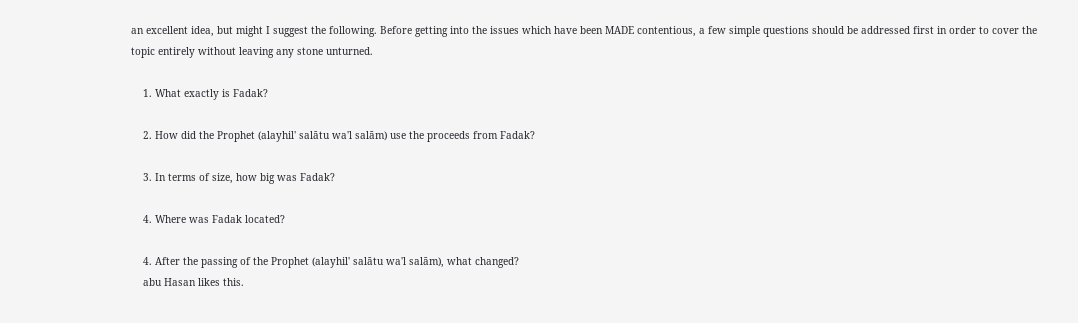an excellent idea, but might I suggest the following. Before getting into the issues which have been MADE contentious, a few simple questions should be addressed first in order to cover the topic entirely without leaving any stone unturned.

    1. What exactly is Fadak?

    2. How did the Prophet (alayhil' salātu wa'l salām) use the proceeds from Fadak?

    3. In terms of size, how big was Fadak?

    4. Where was Fadak located?

    4. After the passing of the Prophet (alayhil' salātu wa'l salām), what changed?
    abu Hasan likes this.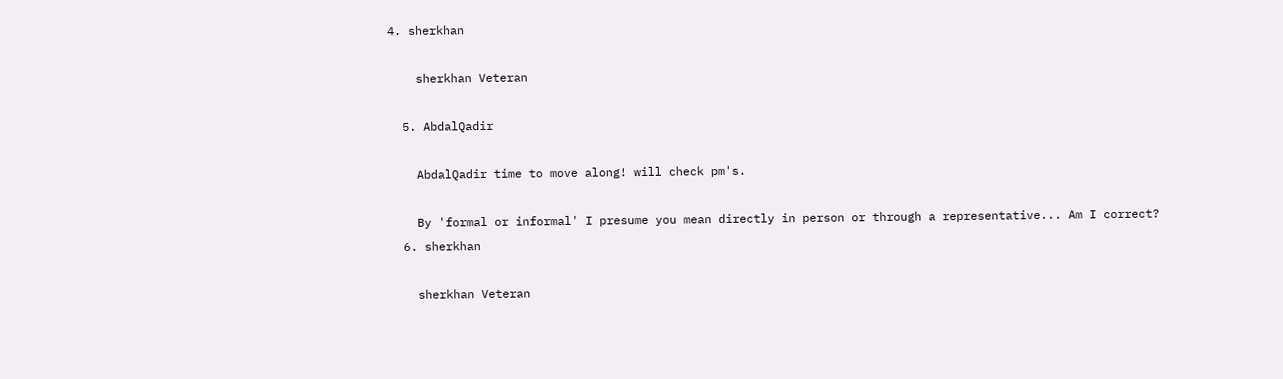4. sherkhan

    sherkhan Veteran

  5. AbdalQadir

    AbdalQadir time to move along! will check pm's.

    By 'formal or informal' I presume you mean directly in person or through a representative... Am I correct?
  6. sherkhan

    sherkhan Veteran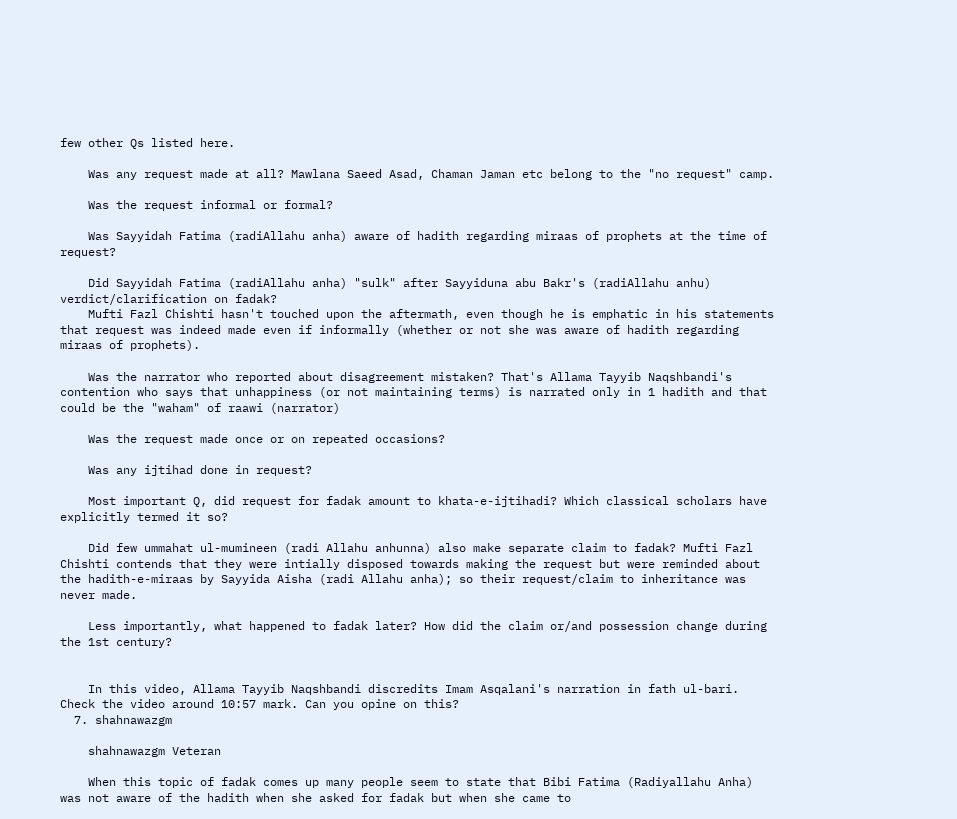few other Qs listed here.

    Was any request made at all? Mawlana Saeed Asad, Chaman Jaman etc belong to the "no request" camp.

    Was the request informal or formal?

    Was Sayyidah Fatima (radiAllahu anha) aware of hadith regarding miraas of prophets at the time of request?

    Did Sayyidah Fatima (radiAllahu anha) "sulk" after Sayyiduna abu Bakr's (radiAllahu anhu) verdict/clarification on fadak?
    Mufti Fazl Chishti hasn't touched upon the aftermath, even though he is emphatic in his statements that request was indeed made even if informally (whether or not she was aware of hadith regarding miraas of prophets).

    Was the narrator who reported about disagreement mistaken? That's Allama Tayyib Naqshbandi's contention who says that unhappiness (or not maintaining terms) is narrated only in 1 hadith and that could be the "waham" of raawi (narrator)

    Was the request made once or on repeated occasions?

    Was any ijtihad done in request?

    Most important Q, did request for fadak amount to khata-e-ijtihadi? Which classical scholars have explicitly termed it so?

    Did few ummahat ul-mumineen (radi Allahu anhunna) also make separate claim to fadak? Mufti Fazl Chishti contends that they were intially disposed towards making the request but were reminded about the hadith-e-miraas by Sayyida Aisha (radi Allahu anha); so their request/claim to inheritance was never made.

    Less importantly, what happened to fadak later? How did the claim or/and possession change during the 1st century?


    In this video, Allama Tayyib Naqshbandi discredits Imam Asqalani's narration in fath ul-bari. Check the video around 10:57 mark. Can you opine on this?
  7. shahnawazgm

    shahnawazgm Veteran

    When this topic of fadak comes up many people seem to state that Bibi Fatima (Radiyallahu Anha) was not aware of the hadith when she asked for fadak but when she came to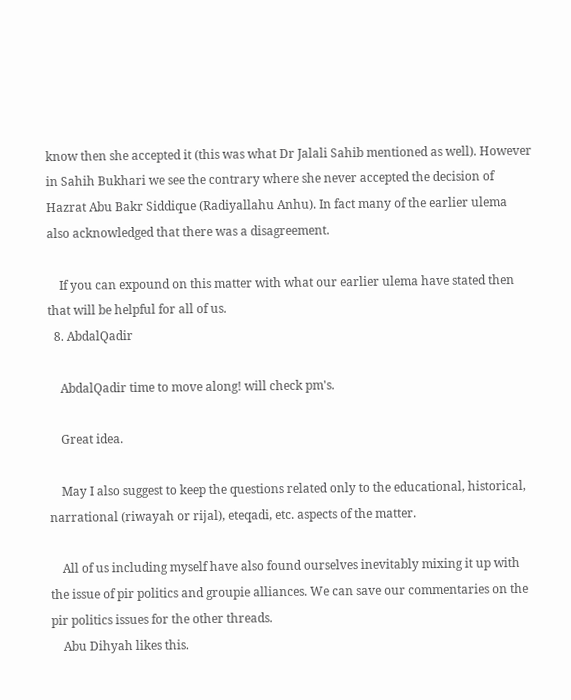know then she accepted it (this was what Dr Jalali Sahib mentioned as well). However in Sahih Bukhari we see the contrary where she never accepted the decision of Hazrat Abu Bakr Siddique (Radiyallahu Anhu). In fact many of the earlier ulema also acknowledged that there was a disagreement.

    If you can expound on this matter with what our earlier ulema have stated then that will be helpful for all of us.
  8. AbdalQadir

    AbdalQadir time to move along! will check pm's.

    Great idea.

    May I also suggest to keep the questions related only to the educational, historical, narrational (riwayah or rijal), eteqadi, etc. aspects of the matter.

    All of us including myself have also found ourselves inevitably mixing it up with the issue of pir politics and groupie alliances. We can save our commentaries on the pir politics issues for the other threads.
    Abu Dihyah likes this.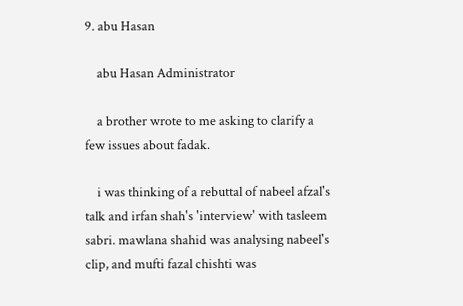9. abu Hasan

    abu Hasan Administrator

    a brother wrote to me asking to clarify a few issues about fadak.

    i was thinking of a rebuttal of nabeel afzal's talk and irfan shah's 'interview' with tasleem sabri. mawlana shahid was analysing nabeel's clip, and mufti fazal chishti was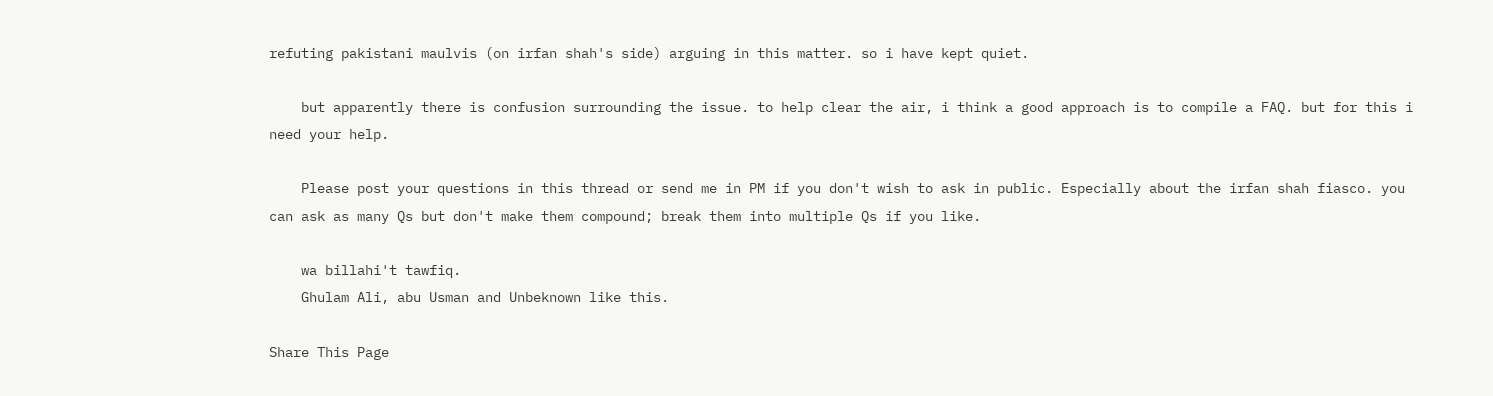refuting pakistani maulvis (on irfan shah's side) arguing in this matter. so i have kept quiet.

    but apparently there is confusion surrounding the issue. to help clear the air, i think a good approach is to compile a FAQ. but for this i need your help.

    Please post your questions in this thread or send me in PM if you don't wish to ask in public. Especially about the irfan shah fiasco. you can ask as many Qs but don't make them compound; break them into multiple Qs if you like.

    wa billahi't tawfiq.
    Ghulam Ali, abu Usman and Unbeknown like this.

Share This Page